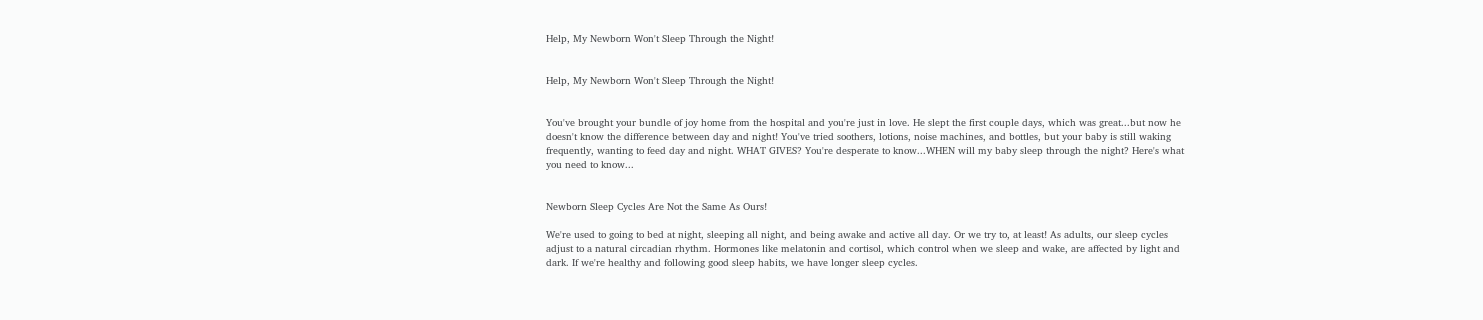Help, My Newborn Won't Sleep Through the Night!


Help, My Newborn Won't Sleep Through the Night!


You've brought your bundle of joy home from the hospital and you're just in love. He slept the first couple days, which was great...but now he doesn't know the difference between day and night! You've tried soothers, lotions, noise machines, and bottles, but your baby is still waking frequently, wanting to feed day and night. WHAT GIVES? You're desperate to know...WHEN will my baby sleep through the night? Here's what you need to know...


Newborn Sleep Cycles Are Not the Same As Ours!

We're used to going to bed at night, sleeping all night, and being awake and active all day. Or we try to, at least! As adults, our sleep cycles adjust to a natural circadian rhythm. Hormones like melatonin and cortisol, which control when we sleep and wake, are affected by light and dark. If we're healthy and following good sleep habits, we have longer sleep cycles.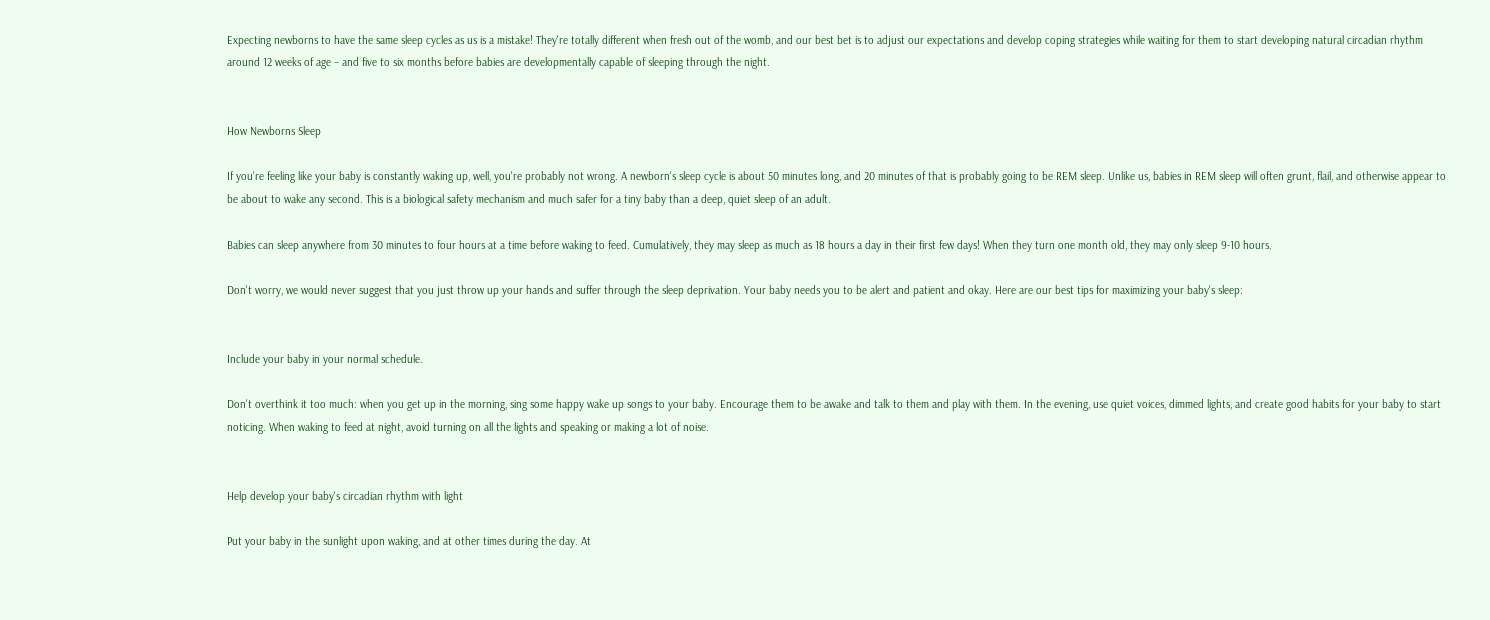Expecting newborns to have the same sleep cycles as us is a mistake! They're totally different when fresh out of the womb, and our best bet is to adjust our expectations and develop coping strategies while waiting for them to start developing natural circadian rhythm around 12 weeks of age – and five to six months before babies are developmentally capable of sleeping through the night.


How Newborns Sleep

If you're feeling like your baby is constantly waking up, well, you're probably not wrong. A newborn's sleep cycle is about 50 minutes long, and 20 minutes of that is probably going to be REM sleep. Unlike us, babies in REM sleep will often grunt, flail, and otherwise appear to be about to wake any second. This is a biological safety mechanism and much safer for a tiny baby than a deep, quiet sleep of an adult.

Babies can sleep anywhere from 30 minutes to four hours at a time before waking to feed. Cumulatively, they may sleep as much as 18 hours a day in their first few days! When they turn one month old, they may only sleep 9-10 hours.

Don't worry, we would never suggest that you just throw up your hands and suffer through the sleep deprivation. Your baby needs you to be alert and patient and okay. Here are our best tips for maximizing your baby's sleep:


Include your baby in your normal schedule.

Don't overthink it too much: when you get up in the morning, sing some happy wake up songs to your baby. Encourage them to be awake and talk to them and play with them. In the evening, use quiet voices, dimmed lights, and create good habits for your baby to start noticing. When waking to feed at night, avoid turning on all the lights and speaking or making a lot of noise.


Help develop your baby's circadian rhythm with light

Put your baby in the sunlight upon waking, and at other times during the day. At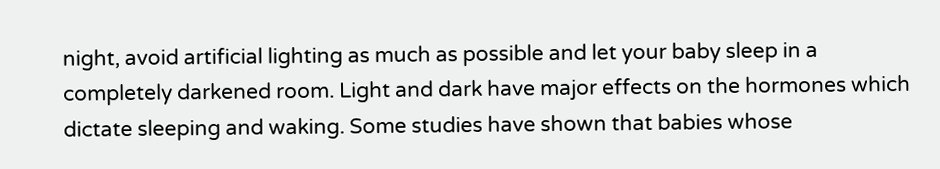night, avoid artificial lighting as much as possible and let your baby sleep in a completely darkened room. Light and dark have major effects on the hormones which dictate sleeping and waking. Some studies have shown that babies whose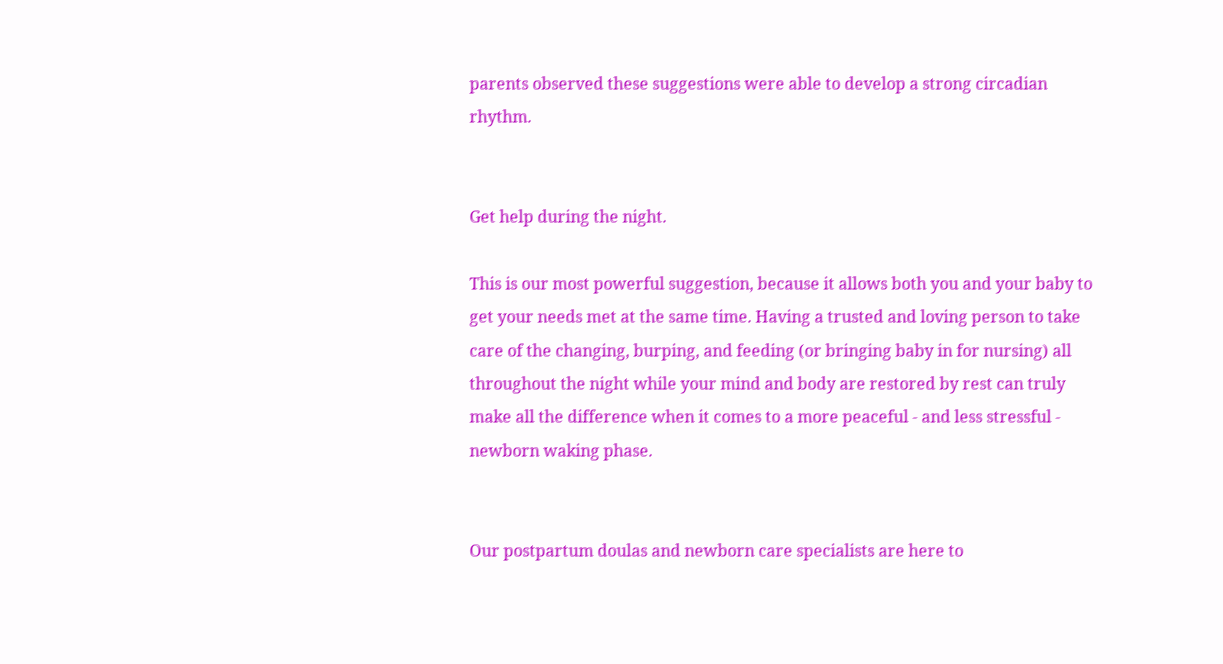parents observed these suggestions were able to develop a strong circadian rhythm.


Get help during the night.

This is our most powerful suggestion, because it allows both you and your baby to get your needs met at the same time. Having a trusted and loving person to take care of the changing, burping, and feeding (or bringing baby in for nursing) all throughout the night while your mind and body are restored by rest can truly make all the difference when it comes to a more peaceful - and less stressful - newborn waking phase.


Our postpartum doulas and newborn care specialists are here to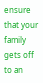ensure that your family gets off to an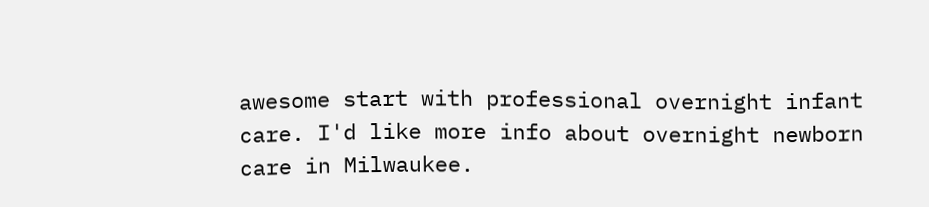awesome start with professional overnight infant care. I'd like more info about overnight newborn care in Milwaukee.